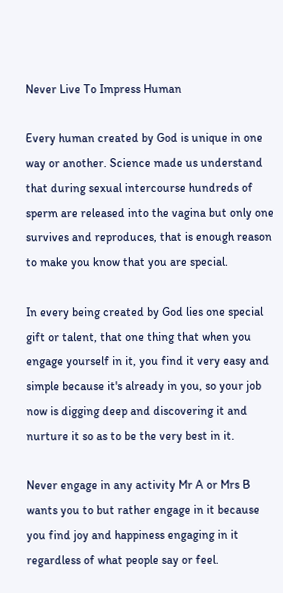Never Live To Impress Human

Every human created by God is unique in one way or another. Science made us understand that during sexual intercourse hundreds of sperm are released into the vagina but only one survives and reproduces, that is enough reason to make you know that you are special.

In every being created by God lies one special gift or talent, that one thing that when you engage yourself in it, you find it very easy and simple because it's already in you, so your job now is digging deep and discovering it and nurture it so as to be the very best in it.

Never engage in any activity Mr A or Mrs B wants you to but rather engage in it because you find joy and happiness engaging in it regardless of what people say or feel.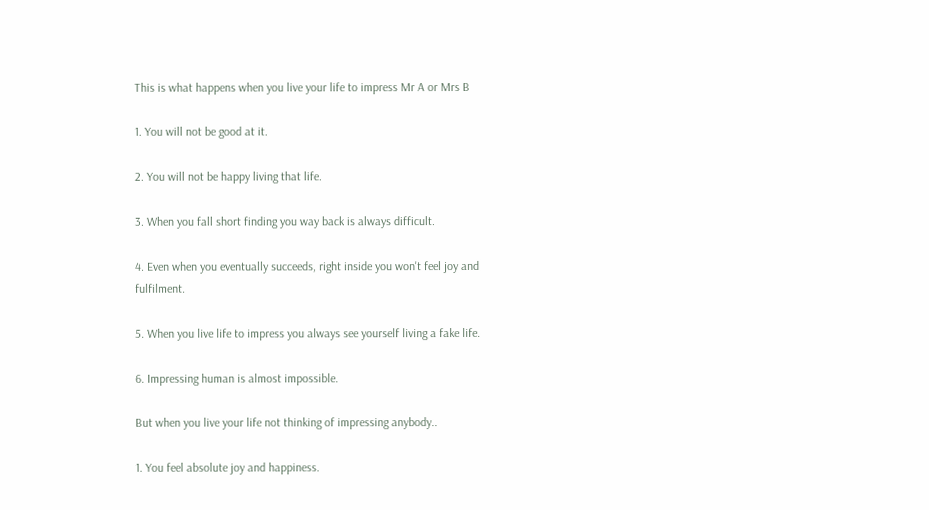This is what happens when you live your life to impress Mr A or Mrs B

1. You will not be good at it.

2. You will not be happy living that life.

3. When you fall short finding you way back is always difficult.

4. Even when you eventually succeeds, right inside you won't feel joy and fulfilment.

5. When you live life to impress you always see yourself living a fake life.

6. Impressing human is almost impossible.

But when you live your life not thinking of impressing anybody..

1. You feel absolute joy and happiness.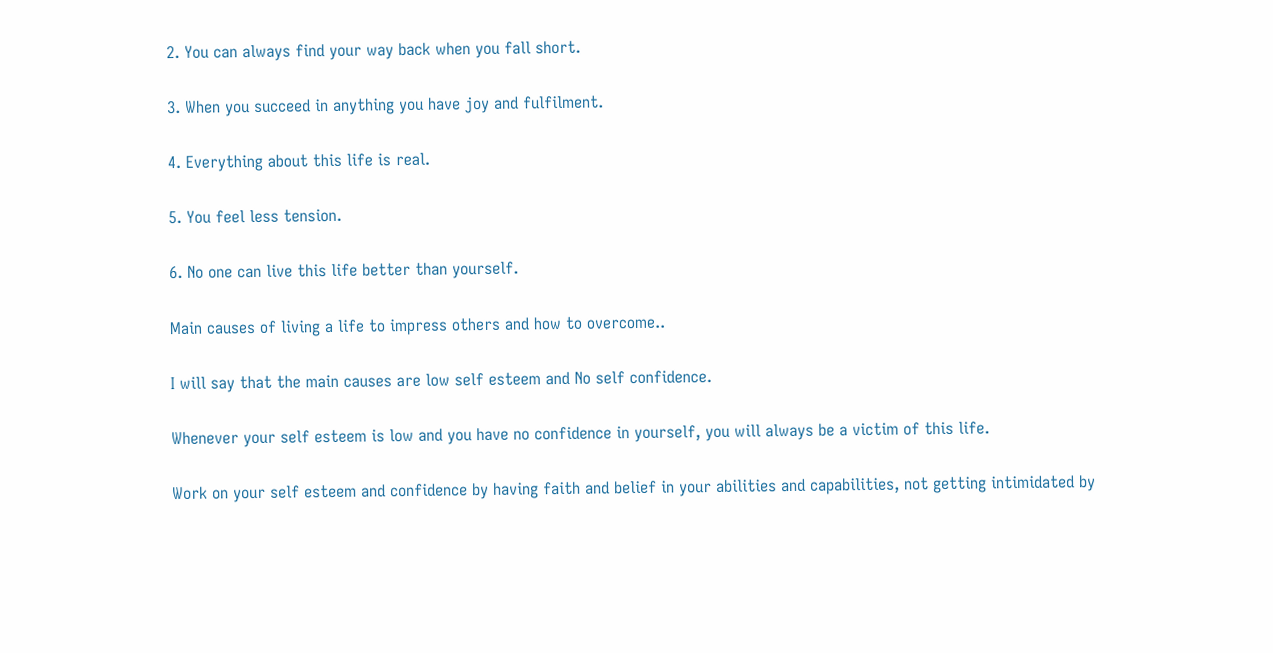2. You can always find your way back when you fall short.

3. When you succeed in anything you have joy and fulfilment.

4. Everything about this life is real.

5. You feel less tension.

6. No one can live this life better than yourself.

Main causes of living a life to impress others and how to overcome..

I will say that the main causes are low self esteem and No self confidence.

Whenever your self esteem is low and you have no confidence in yourself, you will always be a victim of this life.

Work on your self esteem and confidence by having faith and belief in your abilities and capabilities, not getting intimidated by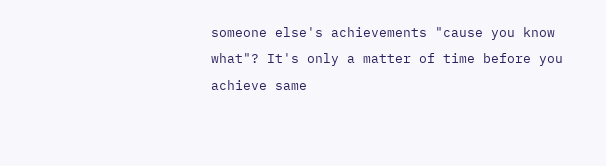someone else's achievements "cause you know what"? It's only a matter of time before you achieve same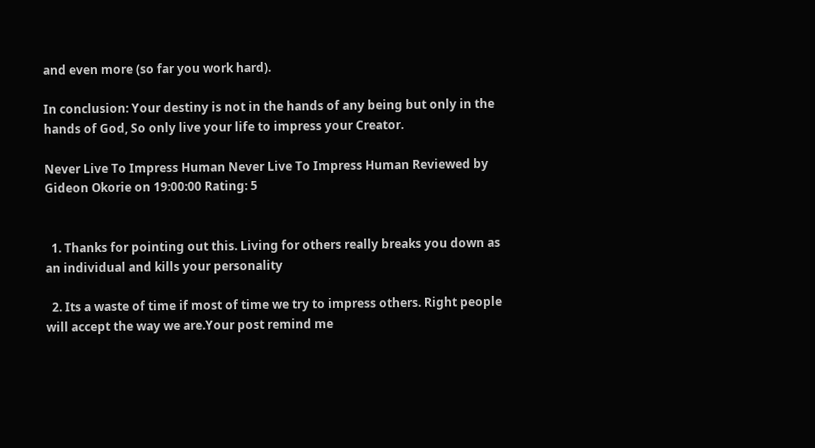and even more (so far you work hard).

In conclusion: Your destiny is not in the hands of any being but only in the hands of God, So only live your life to impress your Creator.

Never Live To Impress Human Never Live To Impress Human Reviewed by Gideon Okorie on 19:00:00 Rating: 5


  1. Thanks for pointing out this. Living for others really breaks you down as an individual and kills your personality

  2. Its a waste of time if most of time we try to impress others. Right people will accept the way we are.Your post remind me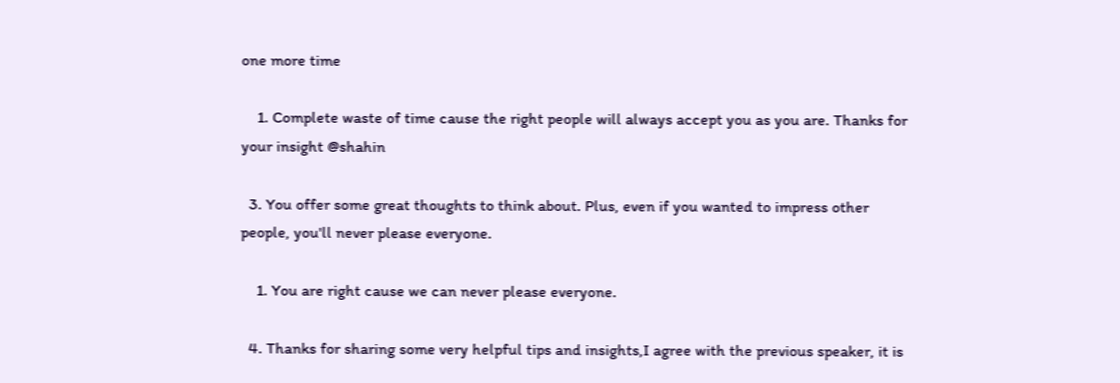one more time

    1. Complete waste of time cause the right people will always accept you as you are. Thanks for your insight @shahin

  3. You offer some great thoughts to think about. Plus, even if you wanted to impress other people, you'll never please everyone.

    1. You are right cause we can never please everyone.

  4. Thanks for sharing some very helpful tips and insights,I agree with the previous speaker, it is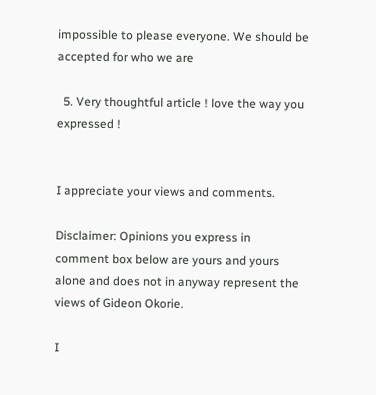impossible to please everyone. We should be accepted for who we are

  5. Very thoughtful article ! love the way you expressed !


I appreciate your views and comments.

Disclaimer: Opinions you express in comment box below are yours and yours alone and does not in anyway represent the views of Gideon Okorie.

I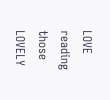LOVE reading those LOVELY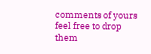comments of yours feel free to drop them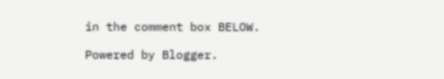in the comment box BELOW.

Powered by Blogger.